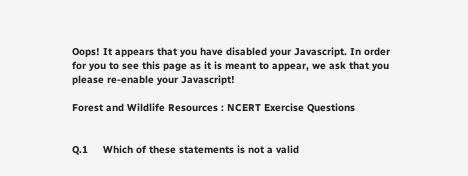Oops! It appears that you have disabled your Javascript. In order for you to see this page as it is meant to appear, we ask that you please re-enable your Javascript!

Forest and Wildlife Resources : NCERT Exercise Questions


Q.1     Which of these statements is not a valid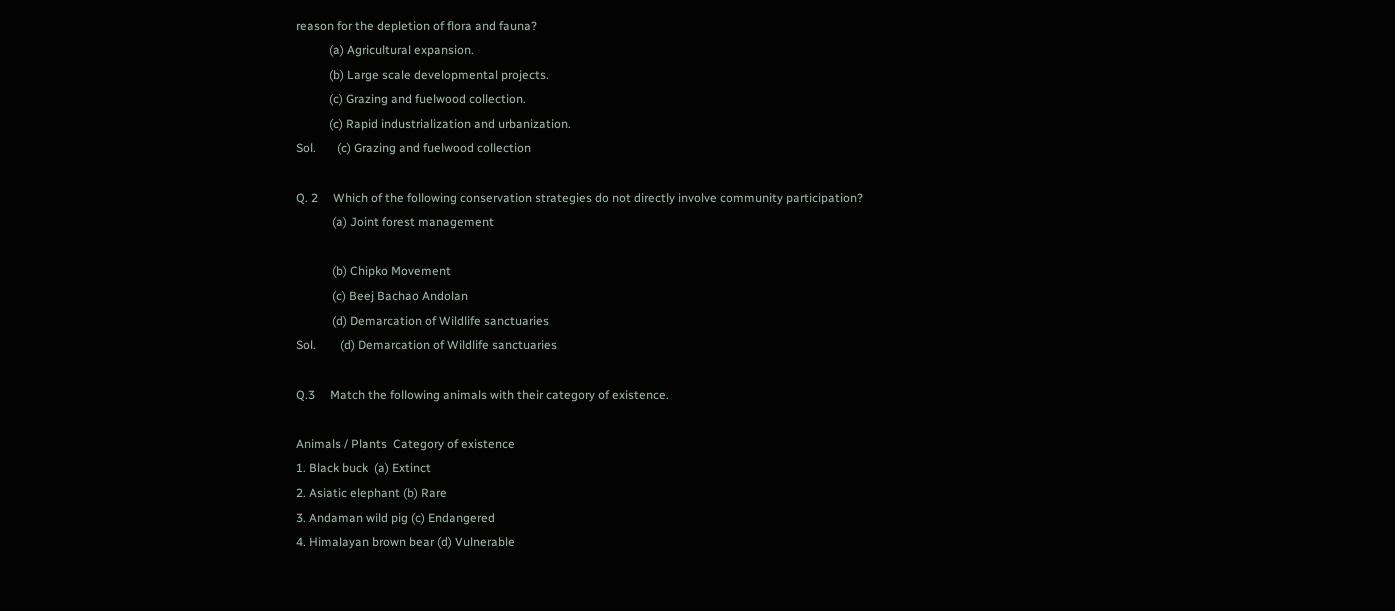reason for the depletion of flora and fauna?
           (a) Agricultural expansion.
           (b) Large scale developmental projects.
           (c) Grazing and fuelwood collection.
           (c) Rapid industrialization and urbanization.
Sol.       (c) Grazing and fuelwood collection

Q. 2     Which of the following conservation strategies do not directly involve community participation?
            (a) Joint forest management

            (b) Chipko Movement
            (c) Beej Bachao Andolan
            (d) Demarcation of Wildlife sanctuaries
Sol.        (d) Demarcation of Wildlife sanctuaries

Q.3     Match the following animals with their category of existence.

Animals / Plants  Category of existence
1. Black buck  (a) Extinct
2. Asiatic elephant (b) Rare
3. Andaman wild pig (c) Endangered
4. Himalayan brown bear (d) Vulnerable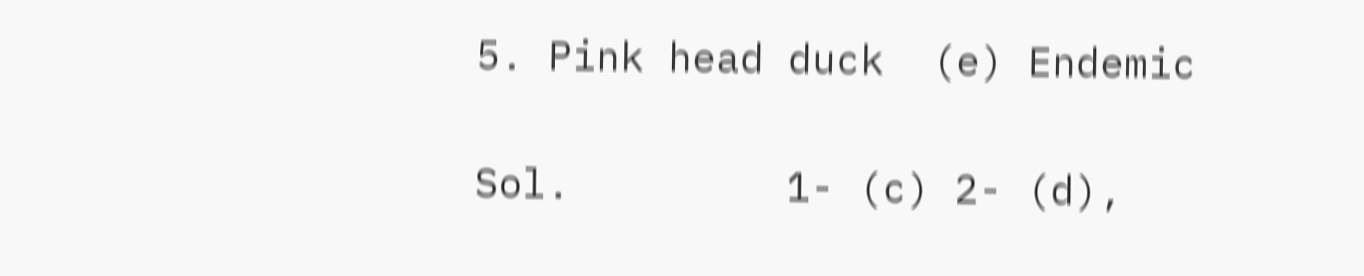5. Pink head duck  (e) Endemic

Sol.         1- (c) 2- (d),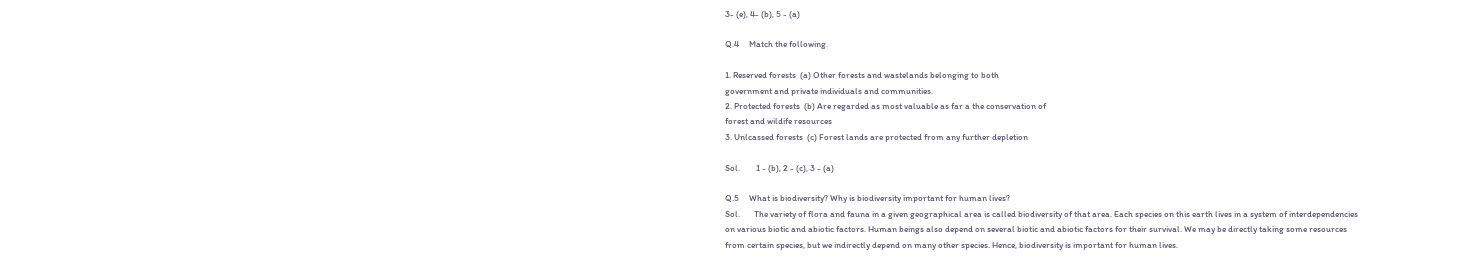3- (e), 4- (b), 5 - (a)

Q.4     Match the following.

1. Reserved forests  (a) Other forests and wastelands belonging to both
government and private individuals and communities.
2. Protected forests  (b) Are regarded as most valuable as far a the conservation of
forest and wildife resources
3. Unlcassed forests  (c) Forest lands are protected from any further depletion

Sol.        1 - (b), 2 - (c), 3 - (a)

Q.5     What is biodiversity? Why is biodiversity important for human lives?
Sol.       The variety of flora and fauna in a given geographical area is called biodiversity of that area. Each species on this earth lives in a system of interdependencies on various biotic and abiotic factors. Human beings also depend on several biotic and abiotic factors for their survival. We may be directly taking some resources from certain species, but we indirectly depend on many other species. Hence, biodiversity is important for human lives.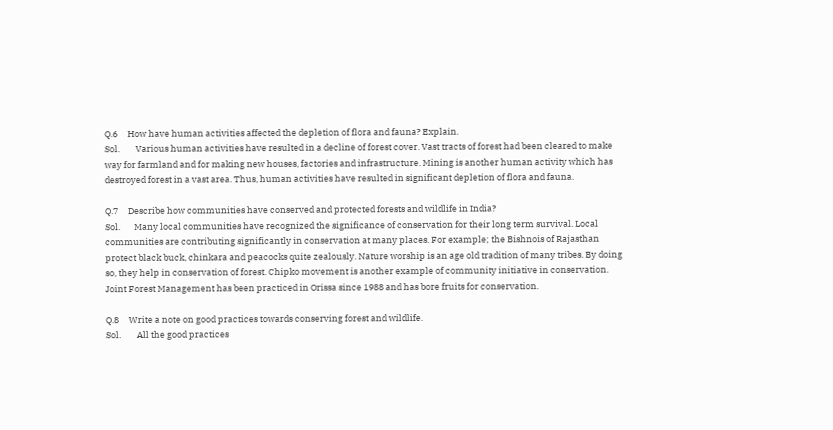Q.6     How have human activities affected the depletion of flora and fauna? Explain.
Sol.        Various human activities have resulted in a decline of forest cover. Vast tracts of forest had been cleared to make way for farmland and for making new houses, factories and infrastructure. Mining is another human activity which has destroyed forest in a vast area. Thus, human activities have resulted in significant depletion of flora and fauna.

Q.7     Describe how communities have conserved and protected forests and wildlife in India?
Sol.       Many local communities have recognized the significance of conservation for their long term survival. Local communities are contributing significantly in conservation at many places. For example; the Bishnois of Rajasthan protect black buck, chinkara and peacocks quite zealously. Nature worship is an age old tradition of many tribes. By doing so, they help in conservation of forest. Chipko movement is another example of community initiative in conservation. Joint Forest Management has been practiced in Orissa since 1988 and has bore fruits for conservation.

Q.8     Write a note on good practices towards conserving forest and wildlife.
Sol.        All the good practices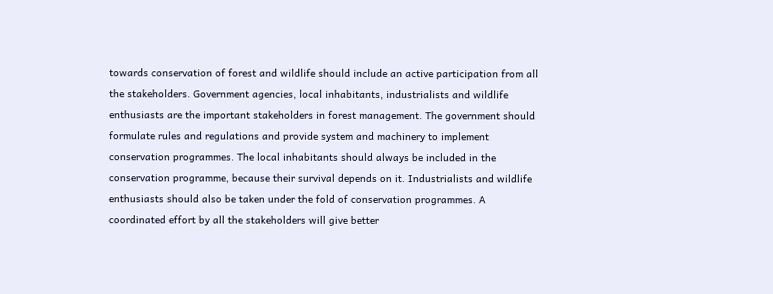towards conservation of forest and wildlife should include an active participation from all the stakeholders. Government agencies, local inhabitants, industrialists and wildlife enthusiasts are the important stakeholders in forest management. The government should formulate rules and regulations and provide system and machinery to implement conservation programmes. The local inhabitants should always be included in the conservation programme, because their survival depends on it. Industrialists and wildlife enthusiasts should also be taken under the fold of conservation programmes. A coordinated effort by all the stakeholders will give better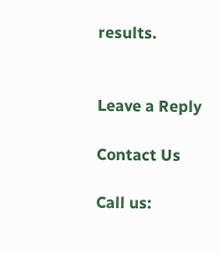results.


Leave a Reply

Contact Us

Call us: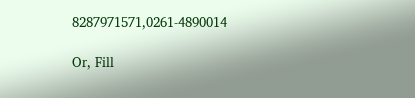8287971571,0261-4890014

Or, Fill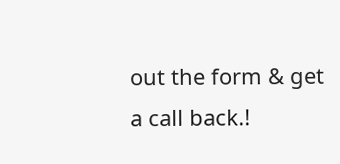out the form & get a call back.!